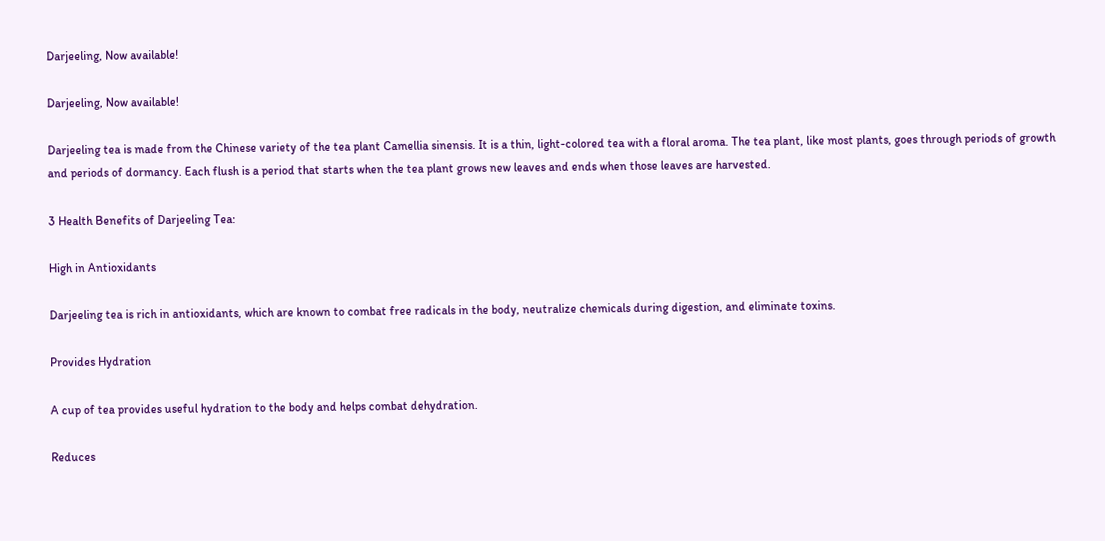Darjeeling, Now available!

Darjeeling, Now available!

Darjeeling tea is made from the Chinese variety of the tea plant Camellia sinensis. It is a thin, light-colored tea with a floral aroma. The tea plant, like most plants, goes through periods of growth and periods of dormancy. Each flush is a period that starts when the tea plant grows new leaves and ends when those leaves are harvested.

3 Health Benefits of Darjeeling Tea:

High in Antioxidants

Darjeeling tea is rich in antioxidants, which are known to combat free radicals in the body, neutralize chemicals during digestion, and eliminate toxins.

Provides Hydration

A cup of tea provides useful hydration to the body and helps combat dehydration.

Reduces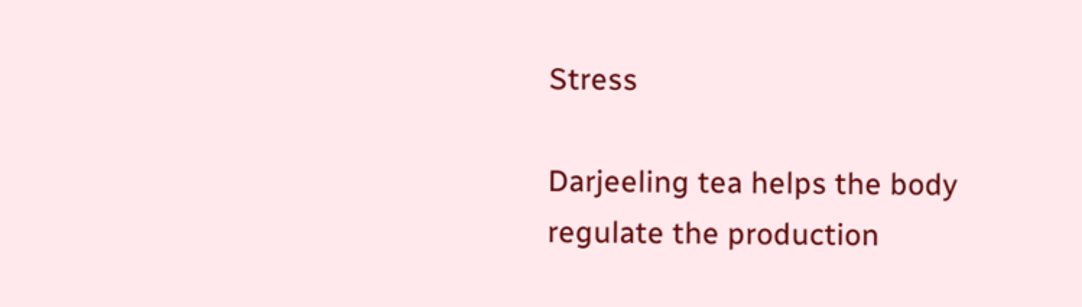Stress

Darjeeling tea helps the body regulate the production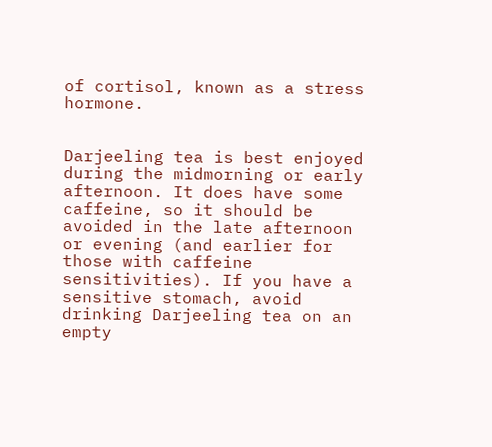of cortisol, known as a stress hormone.


Darjeeling tea is best enjoyed during the midmorning or early afternoon. It does have some caffeine, so it should be avoided in the late afternoon or evening (and earlier for those with caffeine sensitivities). If you have a sensitive stomach, avoid drinking Darjeeling tea on an empty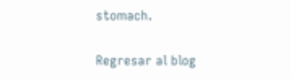stomach.

Regresar al blog